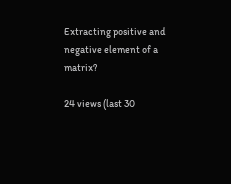Extracting positive and negative element of a matrix?

24 views (last 30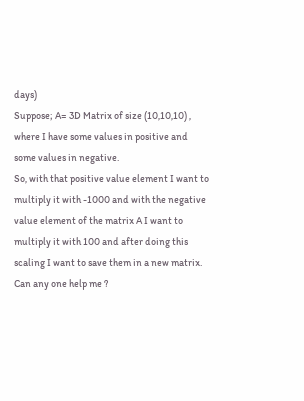days)
Suppose; A= 3D Matrix of size (10,10,10) , where I have some values in positive and some values in negative.
So, with that positive value element I want to multiply it with -1000 and with the negative value element of the matrix A I want to multiply it with 100 and after doing this scaling I want to save them in a new matrix. Can any one help me ?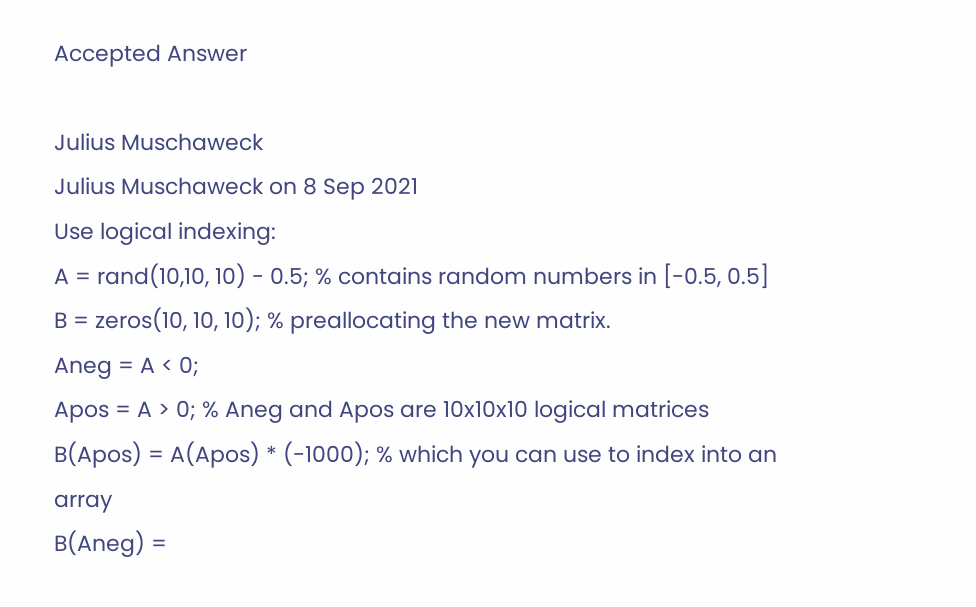Accepted Answer

Julius Muschaweck
Julius Muschaweck on 8 Sep 2021
Use logical indexing:
A = rand(10,10, 10) - 0.5; % contains random numbers in [-0.5, 0.5]
B = zeros(10, 10, 10); % preallocating the new matrix.
Aneg = A < 0;
Apos = A > 0; % Aneg and Apos are 10x10x10 logical matrices
B(Apos) = A(Apos) * (-1000); % which you can use to index into an array
B(Aneg) =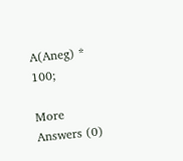A(Aneg) * 100;

More Answers (0)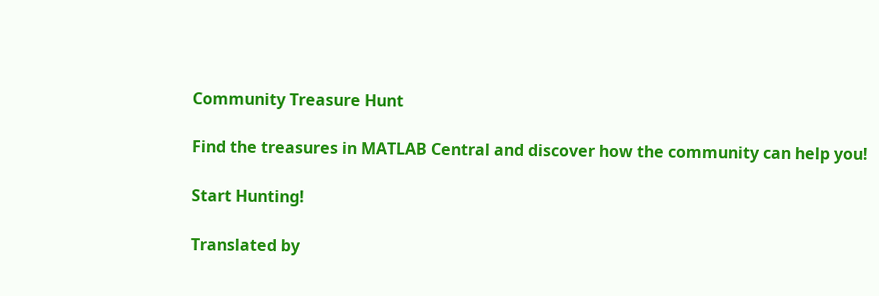Community Treasure Hunt

Find the treasures in MATLAB Central and discover how the community can help you!

Start Hunting!

Translated by